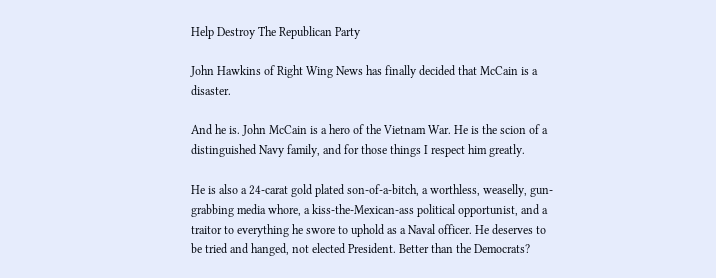Help Destroy The Republican Party

John Hawkins of Right Wing News has finally decided that McCain is a disaster.

And he is. John McCain is a hero of the Vietnam War. He is the scion of a distinguished Navy family, and for those things I respect him greatly.

He is also a 24-carat gold plated son-of-a-bitch, a worthless, weaselly, gun-grabbing media whore, a kiss-the-Mexican-ass political opportunist, and a traitor to everything he swore to uphold as a Naval officer. He deserves to be tried and hanged, not elected President. Better than the Democrats?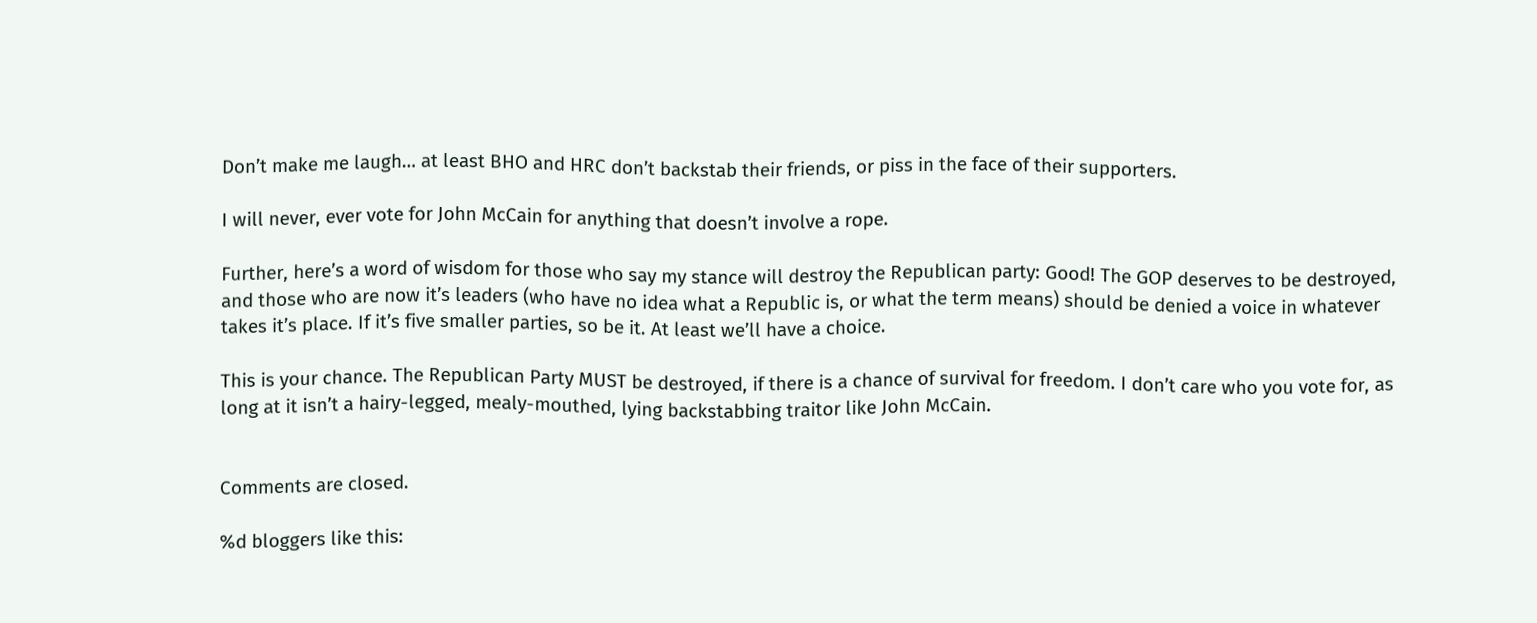Don’t make me laugh… at least BHO and HRC don’t backstab their friends, or piss in the face of their supporters.

I will never, ever vote for John McCain for anything that doesn’t involve a rope.

Further, here’s a word of wisdom for those who say my stance will destroy the Republican party: Good! The GOP deserves to be destroyed, and those who are now it’s leaders (who have no idea what a Republic is, or what the term means) should be denied a voice in whatever takes it’s place. If it’s five smaller parties, so be it. At least we’ll have a choice.

This is your chance. The Republican Party MUST be destroyed, if there is a chance of survival for freedom. I don’t care who you vote for, as long at it isn’t a hairy-legged, mealy-mouthed, lying backstabbing traitor like John McCain.


Comments are closed.

%d bloggers like this: